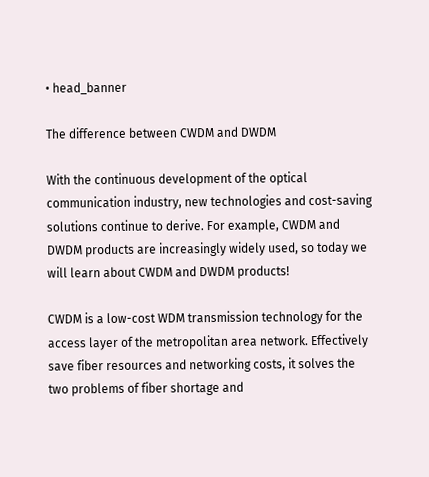• head_banner

The difference between CWDM and DWDM

With the continuous development of the optical communication industry, new technologies and cost-saving solutions continue to derive. For example, CWDM and DWDM products are increasingly widely used, so today we will learn about CWDM and DWDM products!

CWDM is a low-cost WDM transmission technology for the access layer of the metropolitan area network. Effectively save fiber resources and networking costs, it solves the two problems of fiber shortage and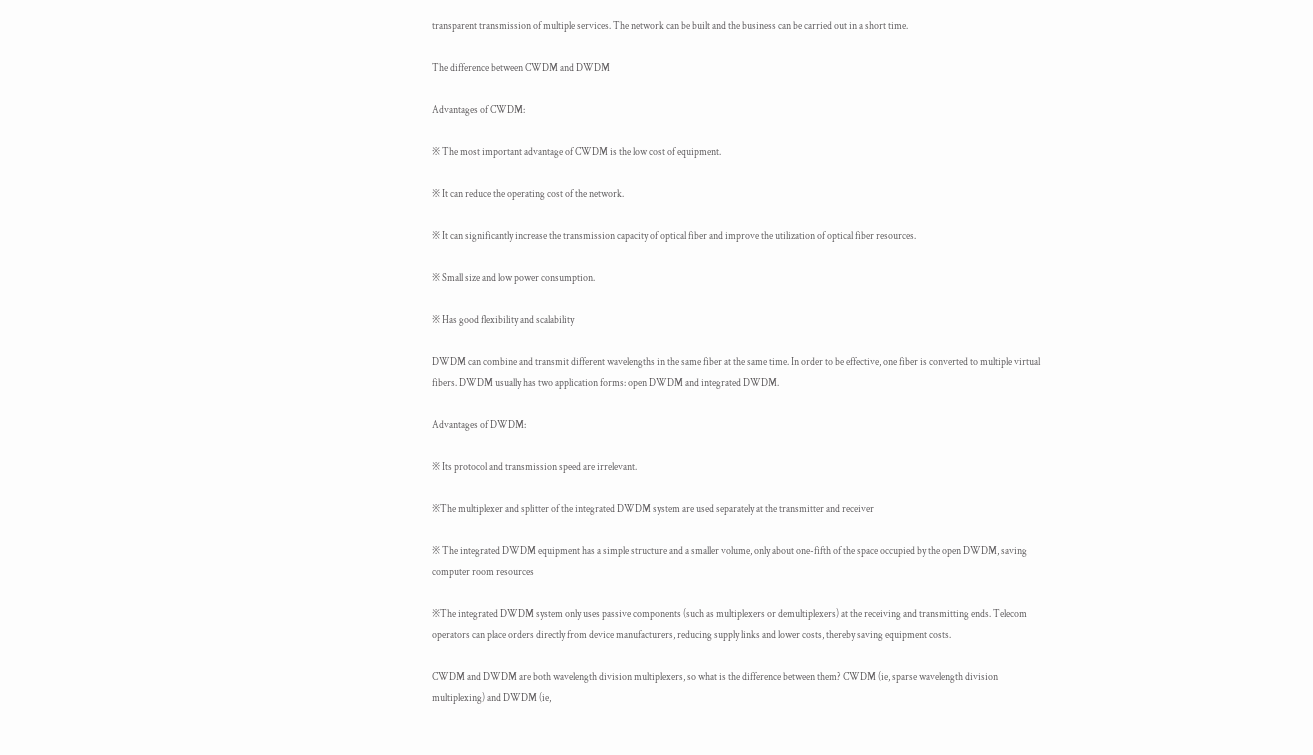transparent transmission of multiple services. The network can be built and the business can be carried out in a short time.

The difference between CWDM and DWDM

Advantages of CWDM:

※ The most important advantage of CWDM is the low cost of equipment.

※ It can reduce the operating cost of the network.

※ It can significantly increase the transmission capacity of optical fiber and improve the utilization of optical fiber resources.

※ Small size and low power consumption.

※ Has good flexibility and scalability

DWDM can combine and transmit different wavelengths in the same fiber at the same time. In order to be effective, one fiber is converted to multiple virtual fibers. DWDM usually has two application forms: open DWDM and integrated DWDM.

Advantages of DWDM:

※ Its protocol and transmission speed are irrelevant.

※The multiplexer and splitter of the integrated DWDM system are used separately at the transmitter and receiver

※ The integrated DWDM equipment has a simple structure and a smaller volume, only about one-fifth of the space occupied by the open DWDM, saving computer room resources

※The integrated DWDM system only uses passive components (such as multiplexers or demultiplexers) at the receiving and transmitting ends. Telecom operators can place orders directly from device manufacturers, reducing supply links and lower costs, thereby saving equipment costs.

CWDM and DWDM are both wavelength division multiplexers, so what is the difference between them? CWDM (ie, sparse wavelength division multiplexing) and DWDM (ie,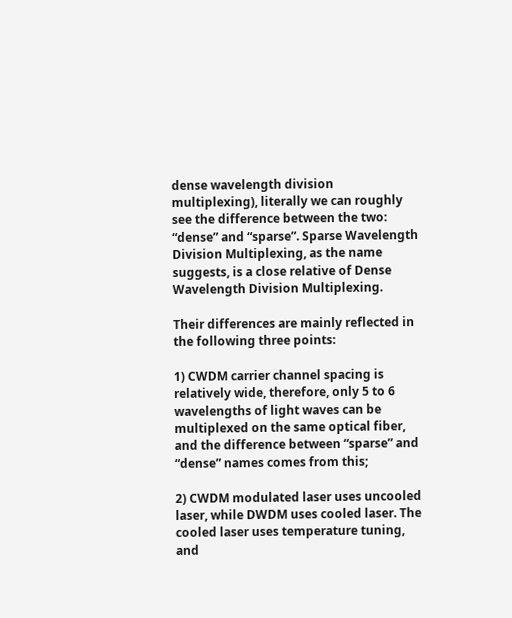dense wavelength division multiplexing), literally we can roughly see the difference between the two: “dense” and “sparse”. Sparse Wavelength Division Multiplexing, as the name suggests, is a close relative of Dense Wavelength Division Multiplexing.

Their differences are mainly reflected in the following three points:

1) CWDM carrier channel spacing is relatively wide, therefore, only 5 to 6 wavelengths of light waves can be multiplexed on the same optical fiber, and the difference between “sparse” and “dense” names comes from this;

2) CWDM modulated laser uses uncooled laser, while DWDM uses cooled laser. The cooled laser uses temperature tuning, and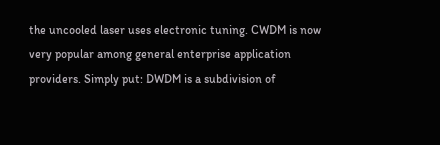the uncooled laser uses electronic tuning. CWDM is now very popular among general enterprise application providers. Simply put: DWDM is a subdivision of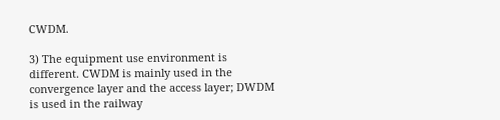CWDM.

3) The equipment use environment is different. CWDM is mainly used in the convergence layer and the access layer; DWDM is used in the railway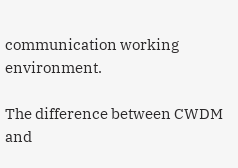communication working environment.

The difference between CWDM and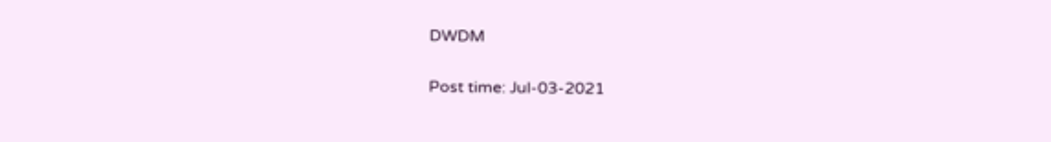DWDM

Post time: Jul-03-2021